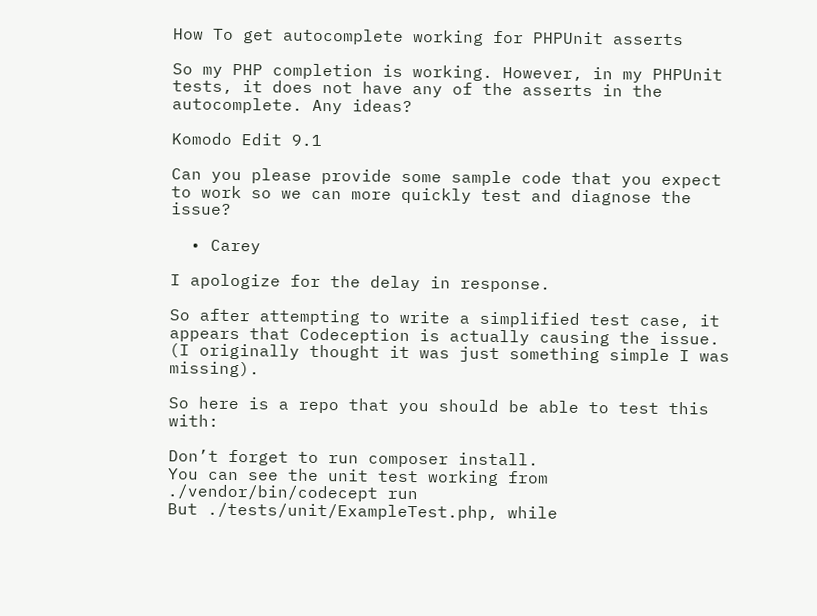How To get autocomplete working for PHPUnit asserts

So my PHP completion is working. However, in my PHPUnit tests, it does not have any of the asserts in the autocomplete. Any ideas?

Komodo Edit 9.1

Can you please provide some sample code that you expect to work so we can more quickly test and diagnose the issue?

  • Carey

I apologize for the delay in response.

So after attempting to write a simplified test case, it appears that Codeception is actually causing the issue. (I originally thought it was just something simple I was missing).

So here is a repo that you should be able to test this with:

Don’t forget to run composer install.
You can see the unit test working from ./vendor/bin/codecept run
But ./tests/unit/ExampleTest.php, while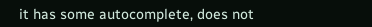it has some autocomplete, does not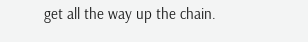get all the way up the chain.